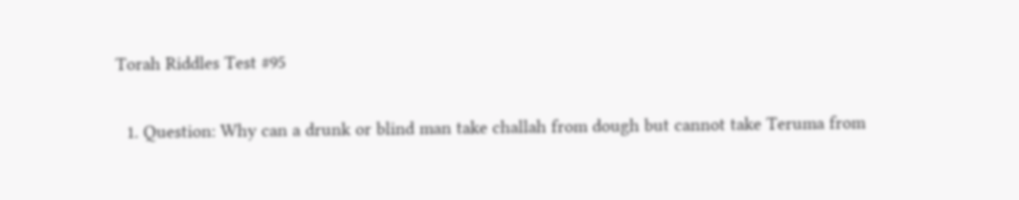Torah Riddles Test #95

  1. Question: Why can a drunk or blind man take challah from dough but cannot take Teruma from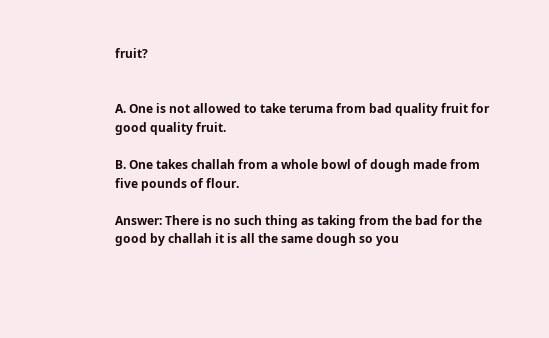fruit?


A. One is not allowed to take teruma from bad quality fruit for good quality fruit.

B. One takes challah from a whole bowl of dough made from five pounds of flour.

Answer: There is no such thing as taking from the bad for the good by challah it is all the same dough so you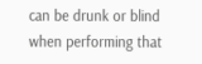can be drunk or blind when performing that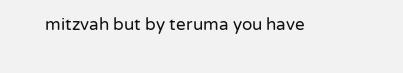mitzvah but by teruma you have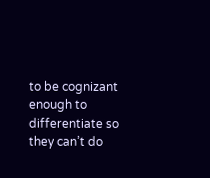to be cognizant enough to differentiate so they can’t do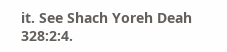it. See Shach Yoreh Deah 328:2:4.